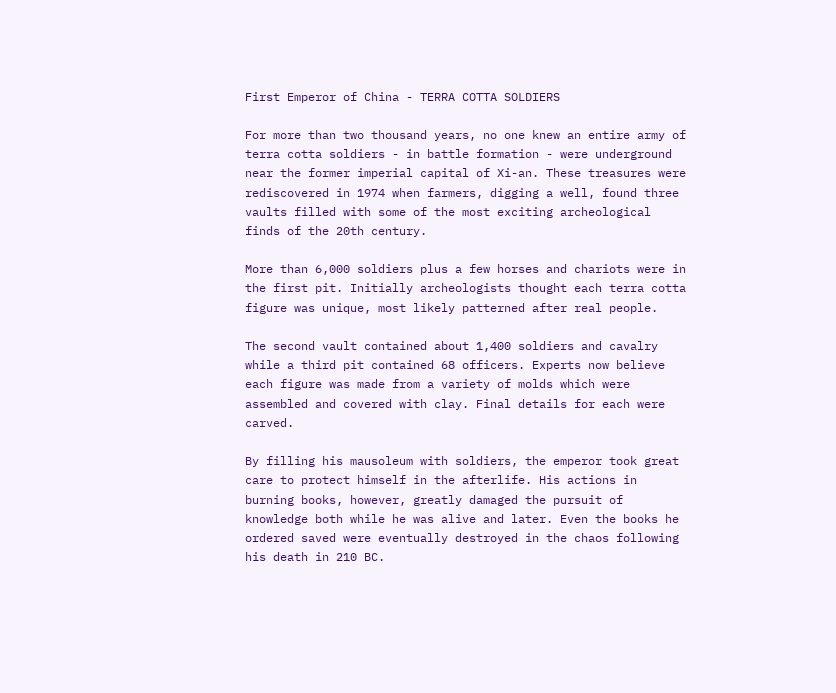First Emperor of China - TERRA COTTA SOLDIERS

For more than two thousand years, no one knew an entire army of terra cotta soldiers - in battle formation - were underground near the former imperial capital of Xi-an. These treasures were rediscovered in 1974 when farmers, digging a well, found three vaults filled with some of the most exciting archeological finds of the 20th century.

More than 6,000 soldiers plus a few horses and chariots were in the first pit. Initially archeologists thought each terra cotta figure was unique, most likely patterned after real people.

The second vault contained about 1,400 soldiers and cavalry while a third pit contained 68 officers. Experts now believe each figure was made from a variety of molds which were assembled and covered with clay. Final details for each were carved.

By filling his mausoleum with soldiers, the emperor took great care to protect himself in the afterlife. His actions in burning books, however, greatly damaged the pursuit of knowledge both while he was alive and later. Even the books he ordered saved were eventually destroyed in the chaos following his death in 210 BC.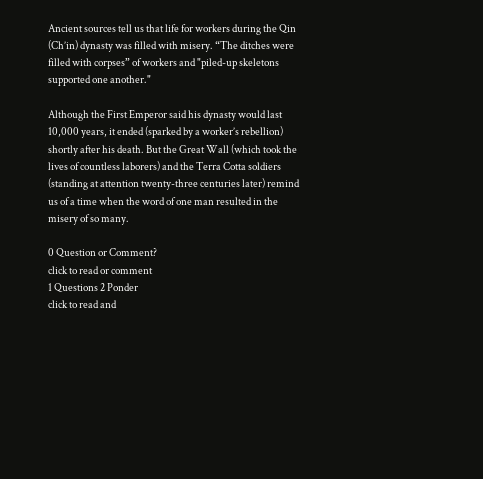Ancient sources tell us that life for workers during the Qin (Ch’in) dynasty was filled with misery. “The ditches were filled with corpses” of workers and "piled-up skeletons supported one another."

Although the First Emperor said his dynasty would last 10,000 years, it ended (sparked by a worker’s rebellion) shortly after his death. But the Great Wall (which took the lives of countless laborers) and the Terra Cotta soldiers (standing at attention twenty-three centuries later) remind us of a time when the word of one man resulted in the misery of so many.

0 Question or Comment?
click to read or comment
1 Questions 2 Ponder
click to read and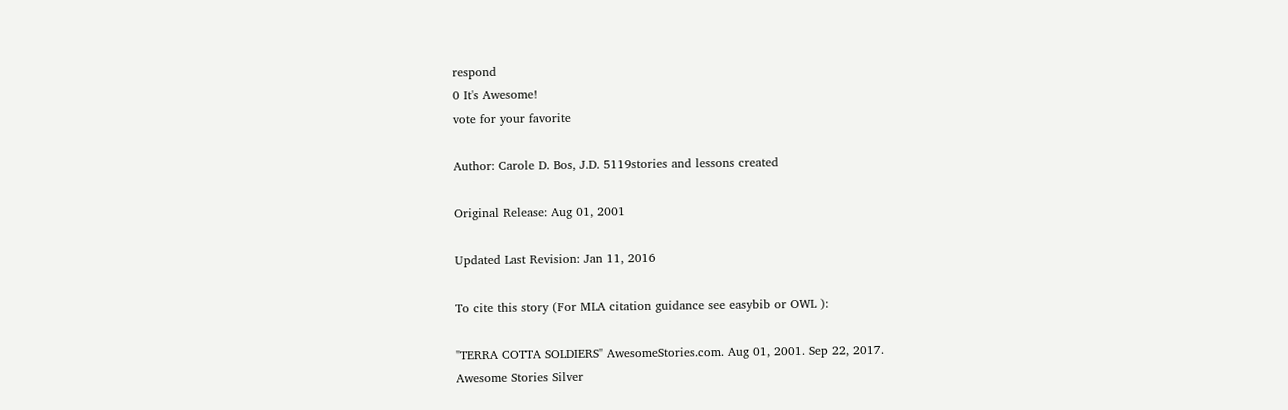respond
0 It's Awesome!
vote for your favorite

Author: Carole D. Bos, J.D. 5119stories and lessons created

Original Release: Aug 01, 2001

Updated Last Revision: Jan 11, 2016

To cite this story (For MLA citation guidance see easybib or OWL ):

"TERRA COTTA SOLDIERS" AwesomeStories.com. Aug 01, 2001. Sep 22, 2017.
Awesome Stories Silver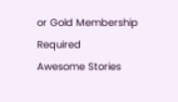or Gold Membership Required
Awesome Stories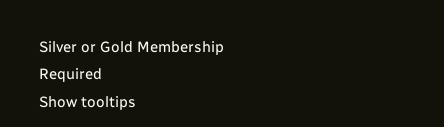Silver or Gold Membership Required
Show tooltips